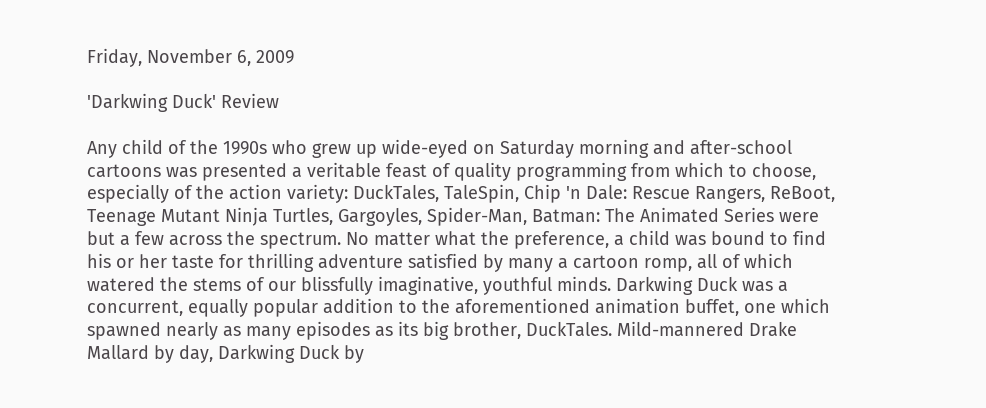Friday, November 6, 2009

'Darkwing Duck' Review

Any child of the 1990s who grew up wide-eyed on Saturday morning and after-school cartoons was presented a veritable feast of quality programming from which to choose, especially of the action variety: DuckTales, TaleSpin, Chip 'n Dale: Rescue Rangers, ReBoot, Teenage Mutant Ninja Turtles, Gargoyles, Spider-Man, Batman: The Animated Series were but a few across the spectrum. No matter what the preference, a child was bound to find his or her taste for thrilling adventure satisfied by many a cartoon romp, all of which watered the stems of our blissfully imaginative, youthful minds. Darkwing Duck was a concurrent, equally popular addition to the aforementioned animation buffet, one which spawned nearly as many episodes as its big brother, DuckTales. Mild-mannered Drake Mallard by day, Darkwing Duck by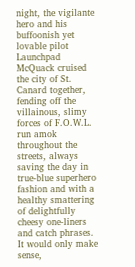night, the vigilante hero and his buffoonish yet lovable pilot Launchpad McQuack cruised the city of St. Canard together, fending off the villainous, slimy forces of F.O.W.L. run amok throughout the streets, always saving the day in true-blue superhero fashion and with a healthy smattering of delightfully cheesy one-liners and catch phrases. It would only make sense,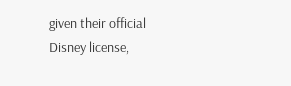given their official Disney license,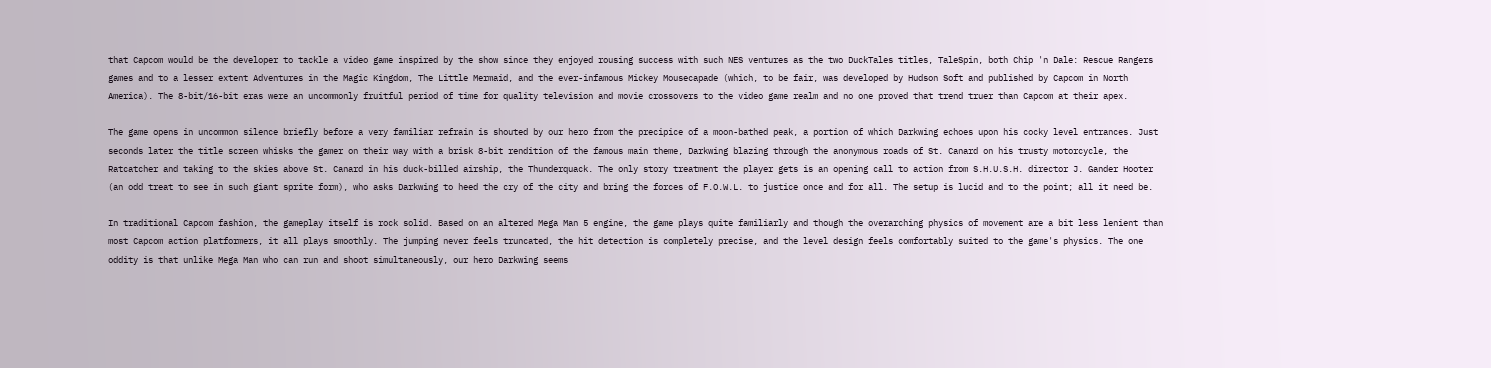that Capcom would be the developer to tackle a video game inspired by the show since they enjoyed rousing success with such NES ventures as the two DuckTales titles, TaleSpin, both Chip 'n Dale: Rescue Rangers games and to a lesser extent Adventures in the Magic Kingdom, The Little Mermaid, and the ever-infamous Mickey Mousecapade (which, to be fair, was developed by Hudson Soft and published by Capcom in North America). The 8-bit/16-bit eras were an uncommonly fruitful period of time for quality television and movie crossovers to the video game realm and no one proved that trend truer than Capcom at their apex.

The game opens in uncommon silence briefly before a very familiar refrain is shouted by our hero from the precipice of a moon-bathed peak, a portion of which Darkwing echoes upon his cocky level entrances. Just seconds later the title screen whisks the gamer on their way with a brisk 8-bit rendition of the famous main theme, Darkwing blazing through the anonymous roads of St. Canard on his trusty motorcycle, the Ratcatcher and taking to the skies above St. Canard in his duck-billed airship, the Thunderquack. The only story treatment the player gets is an opening call to action from S.H.U.S.H. director J. Gander Hooter (an odd treat to see in such giant sprite form), who asks Darkwing to heed the cry of the city and bring the forces of F.O.W.L. to justice once and for all. The setup is lucid and to the point; all it need be.

In traditional Capcom fashion, the gameplay itself is rock solid. Based on an altered Mega Man 5 engine, the game plays quite familiarly and though the overarching physics of movement are a bit less lenient than most Capcom action platformers, it all plays smoothly. The jumping never feels truncated, the hit detection is completely precise, and the level design feels comfortably suited to the game's physics. The one oddity is that unlike Mega Man who can run and shoot simultaneously, our hero Darkwing seems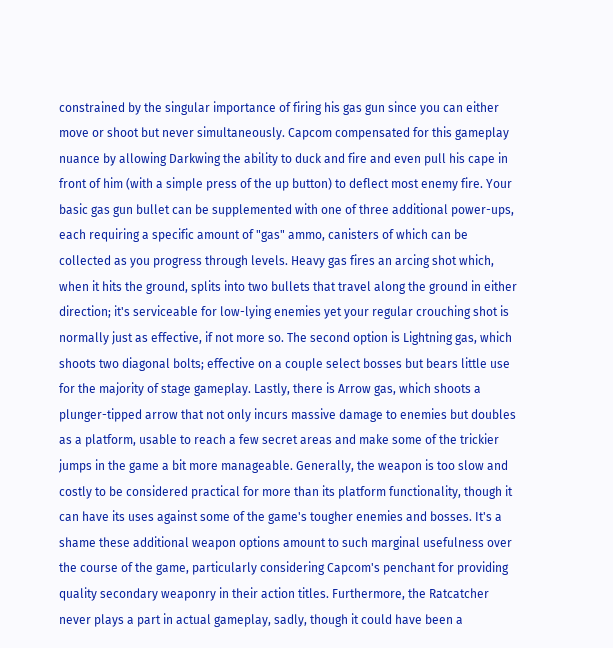constrained by the singular importance of firing his gas gun since you can either move or shoot but never simultaneously. Capcom compensated for this gameplay nuance by allowing Darkwing the ability to duck and fire and even pull his cape in front of him (with a simple press of the up button) to deflect most enemy fire. Your basic gas gun bullet can be supplemented with one of three additional power-ups, each requiring a specific amount of "gas" ammo, canisters of which can be collected as you progress through levels. Heavy gas fires an arcing shot which, when it hits the ground, splits into two bullets that travel along the ground in either direction; it's serviceable for low-lying enemies yet your regular crouching shot is normally just as effective, if not more so. The second option is Lightning gas, which shoots two diagonal bolts; effective on a couple select bosses but bears little use for the majority of stage gameplay. Lastly, there is Arrow gas, which shoots a plunger-tipped arrow that not only incurs massive damage to enemies but doubles as a platform, usable to reach a few secret areas and make some of the trickier jumps in the game a bit more manageable. Generally, the weapon is too slow and costly to be considered practical for more than its platform functionality, though it can have its uses against some of the game's tougher enemies and bosses. It's a shame these additional weapon options amount to such marginal usefulness over the course of the game, particularly considering Capcom's penchant for providing quality secondary weaponry in their action titles. Furthermore, the Ratcatcher never plays a part in actual gameplay, sadly, though it could have been a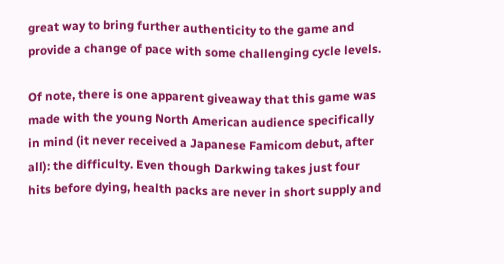great way to bring further authenticity to the game and provide a change of pace with some challenging cycle levels.

Of note, there is one apparent giveaway that this game was made with the young North American audience specifically in mind (it never received a Japanese Famicom debut, after all): the difficulty. Even though Darkwing takes just four hits before dying, health packs are never in short supply and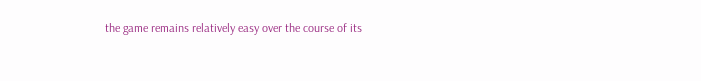the game remains relatively easy over the course of its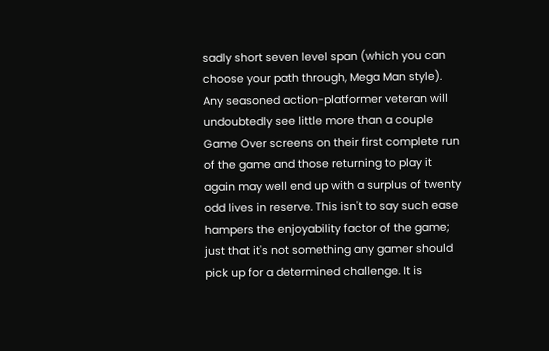sadly short seven level span (which you can choose your path through, Mega Man style). Any seasoned action-platformer veteran will undoubtedly see little more than a couple Game Over screens on their first complete run of the game and those returning to play it again may well end up with a surplus of twenty odd lives in reserve. This isn't to say such ease hampers the enjoyability factor of the game; just that it's not something any gamer should pick up for a determined challenge. It is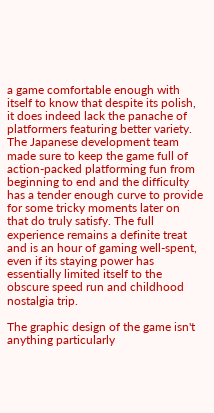a game comfortable enough with itself to know that despite its polish, it does indeed lack the panache of platformers featuring better variety. The Japanese development team made sure to keep the game full of action-packed platforming fun from beginning to end and the difficulty has a tender enough curve to provide for some tricky moments later on that do truly satisfy. The full experience remains a definite treat and is an hour of gaming well-spent, even if its staying power has essentially limited itself to the obscure speed run and childhood nostalgia trip.

The graphic design of the game isn't anything particularly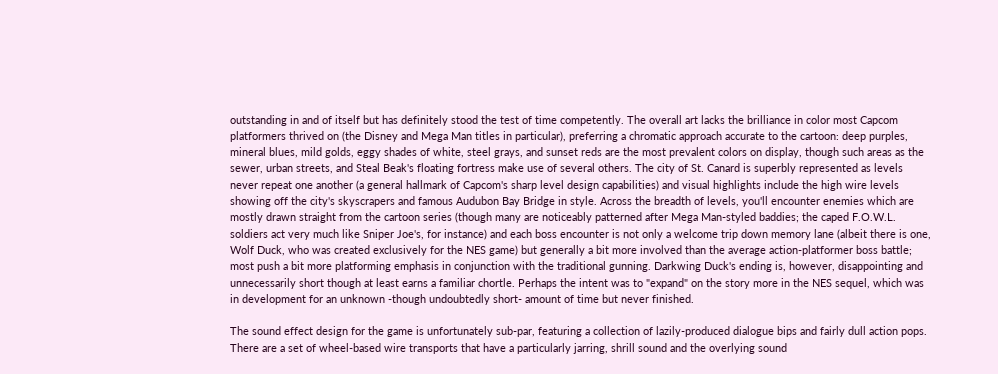outstanding in and of itself but has definitely stood the test of time competently. The overall art lacks the brilliance in color most Capcom platformers thrived on (the Disney and Mega Man titles in particular), preferring a chromatic approach accurate to the cartoon: deep purples, mineral blues, mild golds, eggy shades of white, steel grays, and sunset reds are the most prevalent colors on display, though such areas as the sewer, urban streets, and Steal Beak's floating fortress make use of several others. The city of St. Canard is superbly represented as levels never repeat one another (a general hallmark of Capcom's sharp level design capabilities) and visual highlights include the high wire levels showing off the city's skyscrapers and famous Audubon Bay Bridge in style. Across the breadth of levels, you'll encounter enemies which are mostly drawn straight from the cartoon series (though many are noticeably patterned after Mega Man-styled baddies; the caped F.O.W.L. soldiers act very much like Sniper Joe's, for instance) and each boss encounter is not only a welcome trip down memory lane (albeit there is one, Wolf Duck, who was created exclusively for the NES game) but generally a bit more involved than the average action-platformer boss battle; most push a bit more platforming emphasis in conjunction with the traditional gunning. Darkwing Duck's ending is, however, disappointing and unnecessarily short though at least earns a familiar chortle. Perhaps the intent was to "expand" on the story more in the NES sequel, which was in development for an unknown -though undoubtedly short- amount of time but never finished.

The sound effect design for the game is unfortunately sub-par, featuring a collection of lazily-produced dialogue bips and fairly dull action pops. There are a set of wheel-based wire transports that have a particularly jarring, shrill sound and the overlying sound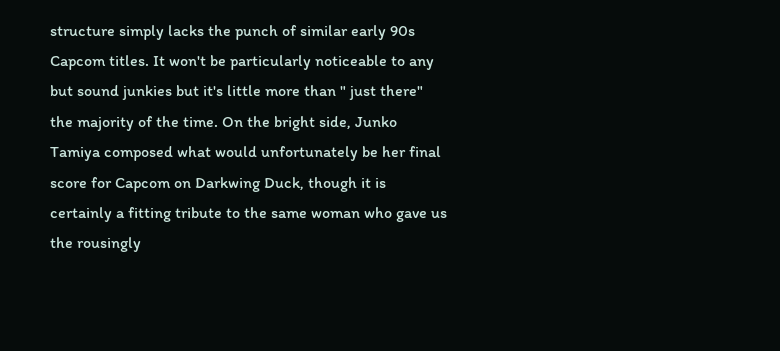structure simply lacks the punch of similar early 90s Capcom titles. It won't be particularly noticeable to any but sound junkies but it's little more than " just there" the majority of the time. On the bright side, Junko Tamiya composed what would unfortunately be her final score for Capcom on Darkwing Duck, though it is certainly a fitting tribute to the same woman who gave us the rousingly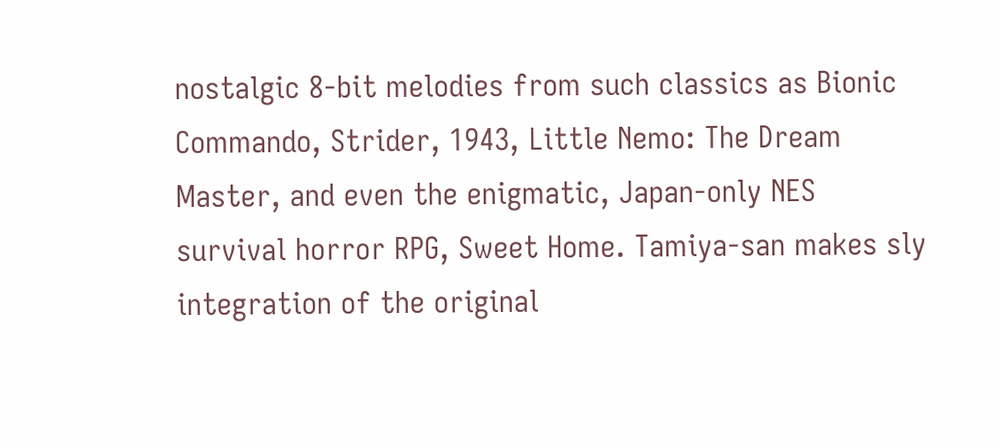nostalgic 8-bit melodies from such classics as Bionic Commando, Strider, 1943, Little Nemo: The Dream Master, and even the enigmatic, Japan-only NES survival horror RPG, Sweet Home. Tamiya-san makes sly integration of the original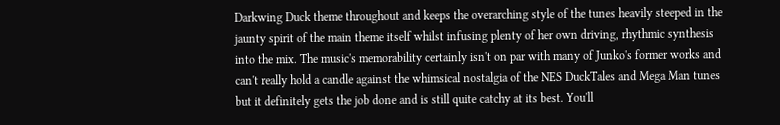Darkwing Duck theme throughout and keeps the overarching style of the tunes heavily steeped in the jaunty spirit of the main theme itself whilst infusing plenty of her own driving, rhythmic synthesis into the mix. The music's memorability certainly isn't on par with many of Junko's former works and can't really hold a candle against the whimsical nostalgia of the NES DuckTales and Mega Man tunes but it definitely gets the job done and is still quite catchy at its best. You'll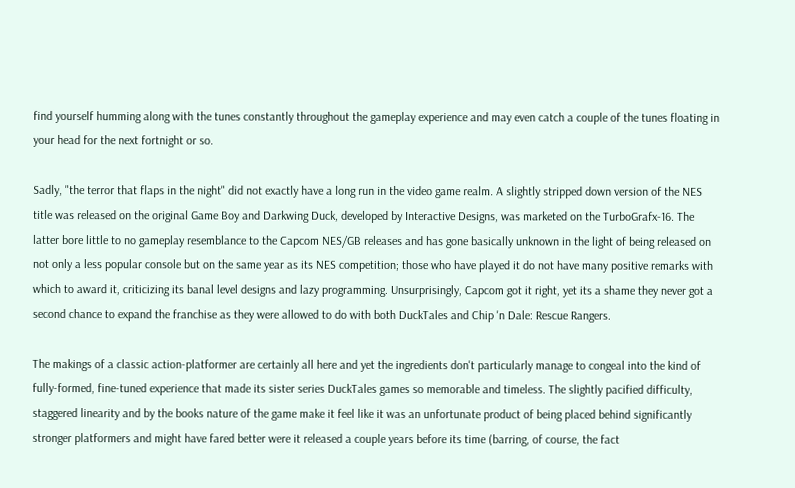find yourself humming along with the tunes constantly throughout the gameplay experience and may even catch a couple of the tunes floating in your head for the next fortnight or so.

Sadly, "the terror that flaps in the night" did not exactly have a long run in the video game realm. A slightly stripped down version of the NES title was released on the original Game Boy and Darkwing Duck, developed by Interactive Designs, was marketed on the TurboGrafx-16. The latter bore little to no gameplay resemblance to the Capcom NES/GB releases and has gone basically unknown in the light of being released on not only a less popular console but on the same year as its NES competition; those who have played it do not have many positive remarks with which to award it, criticizing its banal level designs and lazy programming. Unsurprisingly, Capcom got it right, yet its a shame they never got a second chance to expand the franchise as they were allowed to do with both DuckTales and Chip 'n Dale: Rescue Rangers.

The makings of a classic action-platformer are certainly all here and yet the ingredients don't particularly manage to congeal into the kind of fully-formed, fine-tuned experience that made its sister series DuckTales games so memorable and timeless. The slightly pacified difficulty, staggered linearity and by the books nature of the game make it feel like it was an unfortunate product of being placed behind significantly stronger platformers and might have fared better were it released a couple years before its time (barring, of course, the fact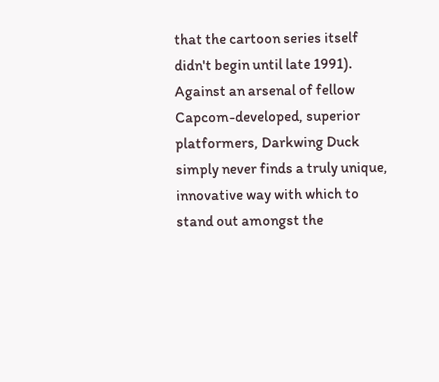that the cartoon series itself didn't begin until late 1991). Against an arsenal of fellow Capcom-developed, superior platformers, Darkwing Duck simply never finds a truly unique, innovative way with which to stand out amongst the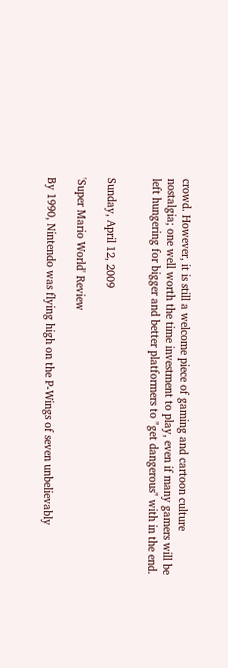crowd. However, it is still a welcome piece of gaming and cartoon culture nostalgia; one well worth the time investment to play, even if many gamers will be left hungering for bigger and better platformers to "get dangerous" with in the end.


Sunday, April 12, 2009

'Super Mario World' Review

By 1990, Nintendo was flying high on the P-Wings of seven unbelievably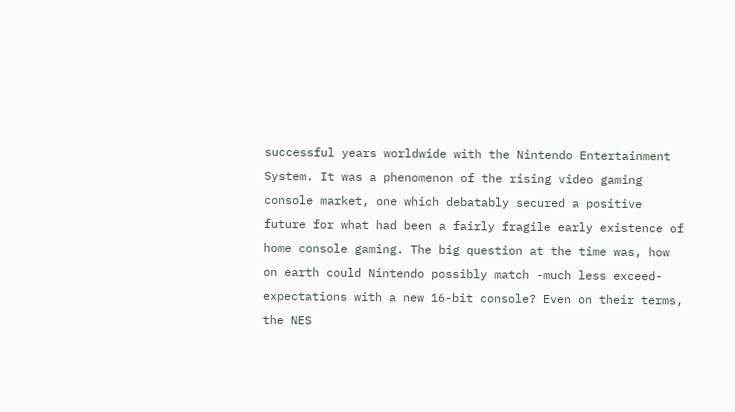successful years worldwide with the Nintendo Entertainment System. It was a phenomenon of the rising video gaming console market, one which debatably secured a positive future for what had been a fairly fragile early existence of home console gaming. The big question at the time was, how on earth could Nintendo possibly match -much less exceed- expectations with a new 16-bit console? Even on their terms, the NES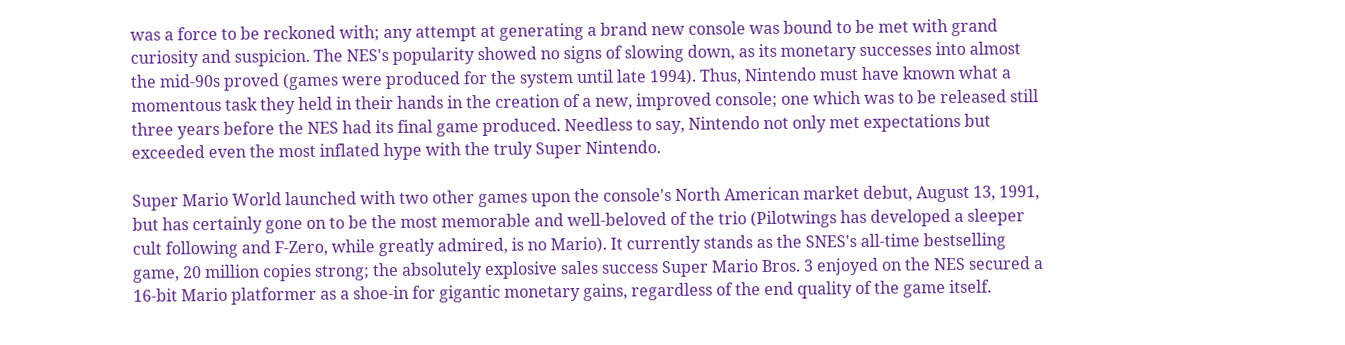was a force to be reckoned with; any attempt at generating a brand new console was bound to be met with grand curiosity and suspicion. The NES's popularity showed no signs of slowing down, as its monetary successes into almost the mid-90s proved (games were produced for the system until late 1994). Thus, Nintendo must have known what a momentous task they held in their hands in the creation of a new, improved console; one which was to be released still three years before the NES had its final game produced. Needless to say, Nintendo not only met expectations but exceeded even the most inflated hype with the truly Super Nintendo.

Super Mario World launched with two other games upon the console's North American market debut, August 13, 1991, but has certainly gone on to be the most memorable and well-beloved of the trio (Pilotwings has developed a sleeper cult following and F-Zero, while greatly admired, is no Mario). It currently stands as the SNES's all-time bestselling game, 20 million copies strong; the absolutely explosive sales success Super Mario Bros. 3 enjoyed on the NES secured a 16-bit Mario platformer as a shoe-in for gigantic monetary gains, regardless of the end quality of the game itself.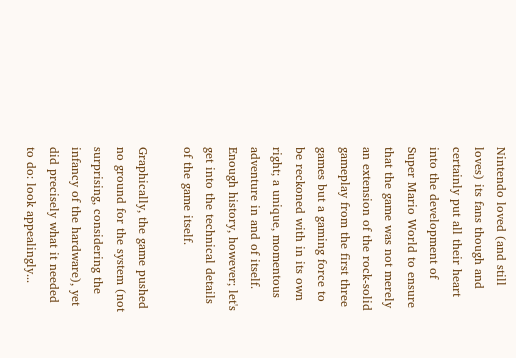Nintendo loved (and still loves) its fans though and certainly put all their heart into the development of Super Mario World to ensure that the game was not merely an extension of the rock-solid gameplay from the first three games but a gaming force to be reckoned with in its own right; a unique, momentous adventure in and of itself. Enough history, however; let's get into the technical details of the game itself.

Graphically, the game pushed no ground for the system (not surprising, considering the infancy of the hardware), yet did precisely what it needed to do: look appealingly...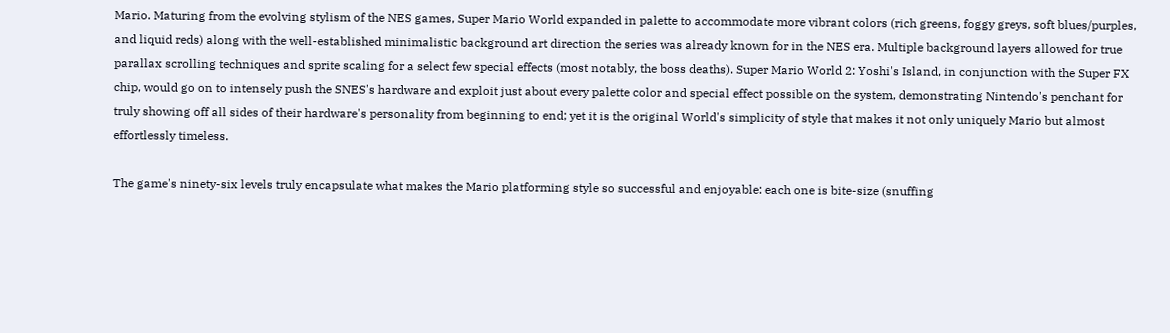Mario. Maturing from the evolving stylism of the NES games, Super Mario World expanded in palette to accommodate more vibrant colors (rich greens, foggy greys, soft blues/purples, and liquid reds) along with the well-established minimalistic background art direction the series was already known for in the NES era. Multiple background layers allowed for true parallax scrolling techniques and sprite scaling for a select few special effects (most notably, the boss deaths). Super Mario World 2: Yoshi's Island, in conjunction with the Super FX chip, would go on to intensely push the SNES's hardware and exploit just about every palette color and special effect possible on the system, demonstrating Nintendo's penchant for truly showing off all sides of their hardware's personality from beginning to end; yet it is the original World's simplicity of style that makes it not only uniquely Mario but almost effortlessly timeless.

The game's ninety-six levels truly encapsulate what makes the Mario platforming style so successful and enjoyable: each one is bite-size (snuffing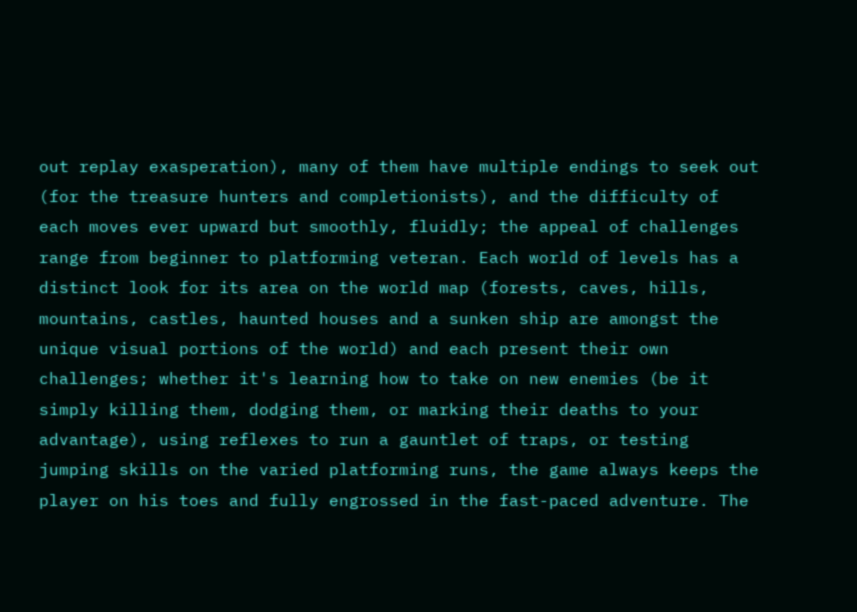out replay exasperation), many of them have multiple endings to seek out (for the treasure hunters and completionists), and the difficulty of each moves ever upward but smoothly, fluidly; the appeal of challenges range from beginner to platforming veteran. Each world of levels has a distinct look for its area on the world map (forests, caves, hills, mountains, castles, haunted houses and a sunken ship are amongst the unique visual portions of the world) and each present their own challenges; whether it's learning how to take on new enemies (be it simply killing them, dodging them, or marking their deaths to your advantage), using reflexes to run a gauntlet of traps, or testing jumping skills on the varied platforming runs, the game always keeps the player on his toes and fully engrossed in the fast-paced adventure. The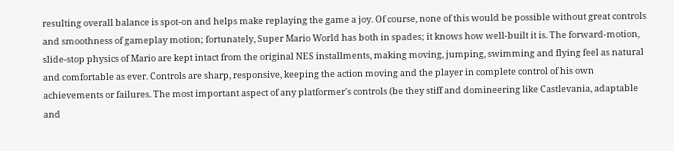resulting overall balance is spot-on and helps make replaying the game a joy. Of course, none of this would be possible without great controls and smoothness of gameplay motion; fortunately, Super Mario World has both in spades; it knows how well-built it is. The forward-motion, slide-stop physics of Mario are kept intact from the original NES installments, making moving, jumping, swimming and flying feel as natural and comfortable as ever. Controls are sharp, responsive, keeping the action moving and the player in complete control of his own achievements or failures. The most important aspect of any platformer's controls (be they stiff and domineering like Castlevania, adaptable and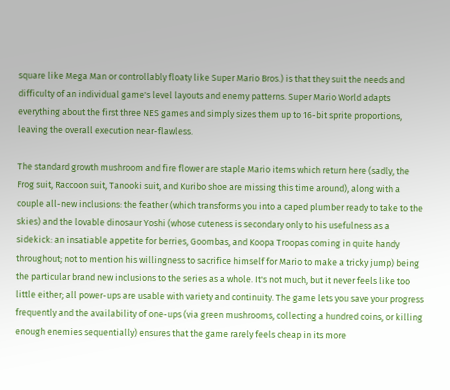square like Mega Man or controllably floaty like Super Mario Bros.) is that they suit the needs and difficulty of an individual game's level layouts and enemy patterns. Super Mario World adapts everything about the first three NES games and simply sizes them up to 16-bit sprite proportions, leaving the overall execution near-flawless.

The standard growth mushroom and fire flower are staple Mario items which return here (sadly, the Frog suit, Raccoon suit, Tanooki suit, and Kuribo shoe are missing this time around), along with a couple all-new inclusions: the feather (which transforms you into a caped plumber ready to take to the skies) and the lovable dinosaur Yoshi (whose cuteness is secondary only to his usefulness as a sidekick: an insatiable appetite for berries, Goombas, and Koopa Troopas coming in quite handy throughout; not to mention his willingness to sacrifice himself for Mario to make a tricky jump) being the particular brand new inclusions to the series as a whole. It's not much, but it never feels like too little either; all power-ups are usable with variety and continuity. The game lets you save your progress frequently and the availability of one-ups (via green mushrooms, collecting a hundred coins, or killing enough enemies sequentially) ensures that the game rarely feels cheap in its more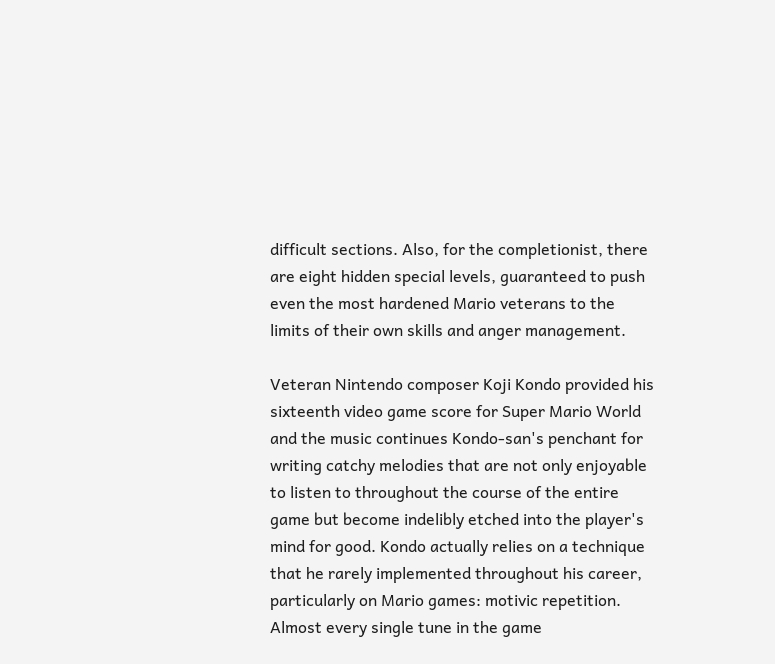difficult sections. Also, for the completionist, there are eight hidden special levels, guaranteed to push even the most hardened Mario veterans to the limits of their own skills and anger management.

Veteran Nintendo composer Koji Kondo provided his sixteenth video game score for Super Mario World and the music continues Kondo-san's penchant for writing catchy melodies that are not only enjoyable to listen to throughout the course of the entire game but become indelibly etched into the player's mind for good. Kondo actually relies on a technique that he rarely implemented throughout his career, particularly on Mario games: motivic repetition. Almost every single tune in the game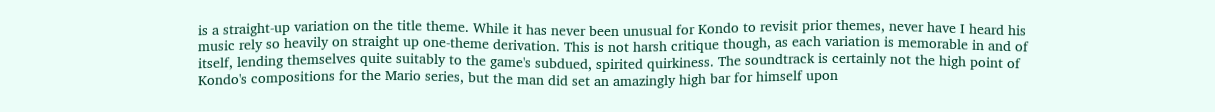is a straight-up variation on the title theme. While it has never been unusual for Kondo to revisit prior themes, never have I heard his music rely so heavily on straight up one-theme derivation. This is not harsh critique though, as each variation is memorable in and of itself, lending themselves quite suitably to the game's subdued, spirited quirkiness. The soundtrack is certainly not the high point of Kondo's compositions for the Mario series, but the man did set an amazingly high bar for himself upon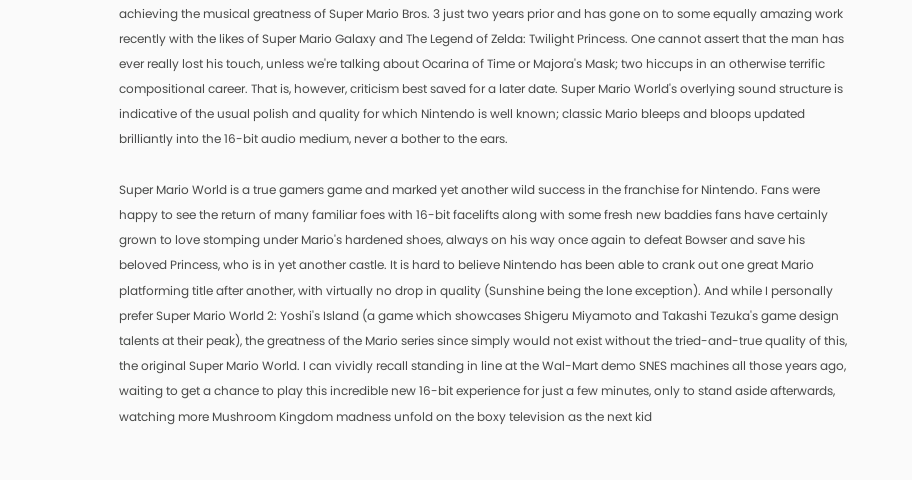achieving the musical greatness of Super Mario Bros. 3 just two years prior and has gone on to some equally amazing work recently with the likes of Super Mario Galaxy and The Legend of Zelda: Twilight Princess. One cannot assert that the man has ever really lost his touch, unless we're talking about Ocarina of Time or Majora's Mask; two hiccups in an otherwise terrific compositional career. That is, however, criticism best saved for a later date. Super Mario World's overlying sound structure is indicative of the usual polish and quality for which Nintendo is well known; classic Mario bleeps and bloops updated brilliantly into the 16-bit audio medium, never a bother to the ears.

Super Mario World is a true gamers game and marked yet another wild success in the franchise for Nintendo. Fans were happy to see the return of many familiar foes with 16-bit facelifts along with some fresh new baddies fans have certainly grown to love stomping under Mario's hardened shoes, always on his way once again to defeat Bowser and save his beloved Princess, who is in yet another castle. It is hard to believe Nintendo has been able to crank out one great Mario platforming title after another, with virtually no drop in quality (Sunshine being the lone exception). And while I personally prefer Super Mario World 2: Yoshi's Island (a game which showcases Shigeru Miyamoto and Takashi Tezuka's game design talents at their peak), the greatness of the Mario series since simply would not exist without the tried-and-true quality of this, the original Super Mario World. I can vividly recall standing in line at the Wal-Mart demo SNES machines all those years ago, waiting to get a chance to play this incredible new 16-bit experience for just a few minutes, only to stand aside afterwards, watching more Mushroom Kingdom madness unfold on the boxy television as the next kid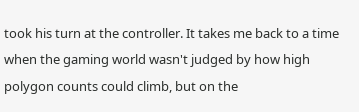took his turn at the controller. It takes me back to a time when the gaming world wasn't judged by how high polygon counts could climb, but on the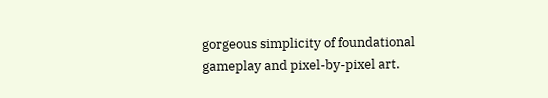gorgeous simplicity of foundational gameplay and pixel-by-pixel art.